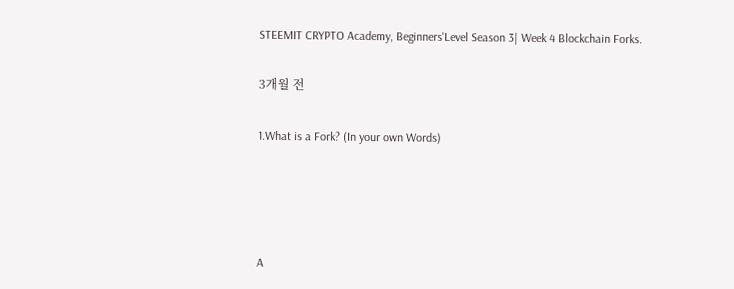STEEMIT CRYPTO Academy, Beginners'Level Season 3| Week 4 Blockchain Forks.

3개월 전

1.What is a Fork? (In your own Words)




A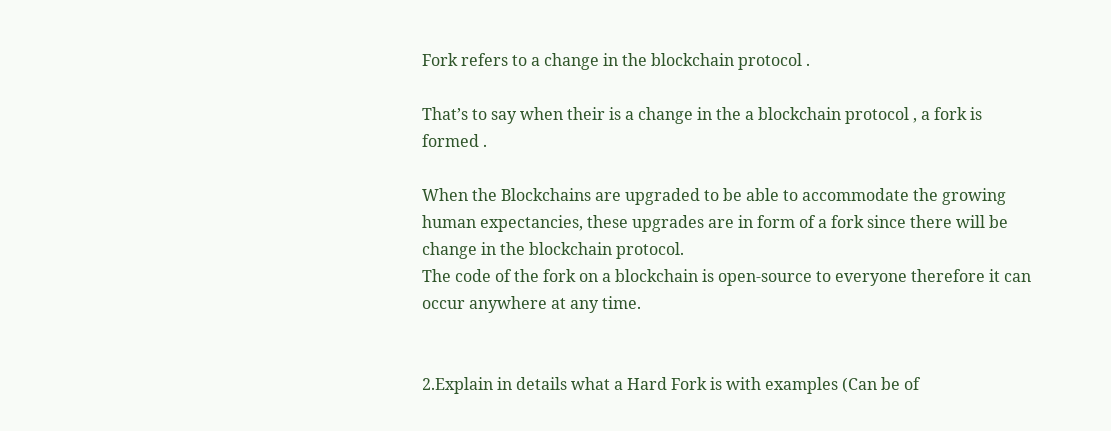Fork refers to a change in the blockchain protocol .

That’s to say when their is a change in the a blockchain protocol , a fork is formed .

When the Blockchains are upgraded to be able to accommodate the growing human expectancies, these upgrades are in form of a fork since there will be change in the blockchain protocol.
The code of the fork on a blockchain is open-source to everyone therefore it can occur anywhere at any time.


2.Explain in details what a Hard Fork is with examples (Can be of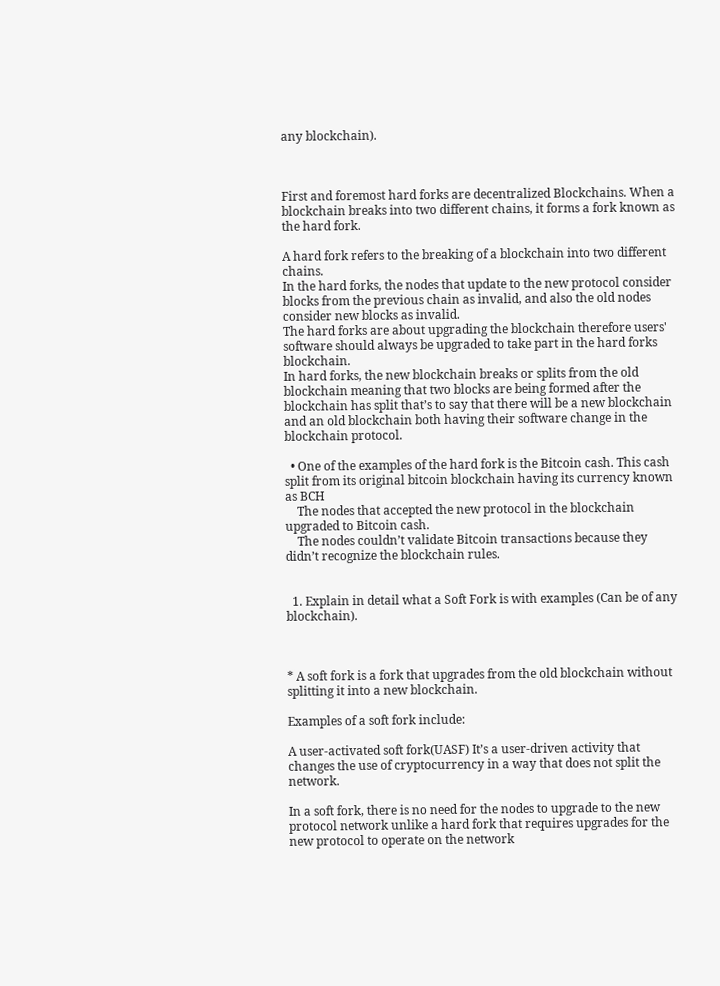any blockchain).



First and foremost hard forks are decentralized Blockchains. When a blockchain breaks into two different chains, it forms a fork known as the hard fork.

A hard fork refers to the breaking of a blockchain into two different chains.
In the hard forks, the nodes that update to the new protocol consider blocks from the previous chain as invalid, and also the old nodes consider new blocks as invalid.
The hard forks are about upgrading the blockchain therefore users' software should always be upgraded to take part in the hard forks blockchain.
In hard forks, the new blockchain breaks or splits from the old blockchain meaning that two blocks are being formed after the blockchain has split that’s to say that there will be a new blockchain and an old blockchain both having their software change in the blockchain protocol.

  • One of the examples of the hard fork is the Bitcoin cash. This cash split from its original bitcoin blockchain having its currency known as BCH
    The nodes that accepted the new protocol in the blockchain upgraded to Bitcoin cash.
    The nodes couldn’t validate Bitcoin transactions because they didn’t recognize the blockchain rules.


  1. Explain in detail what a Soft Fork is with examples (Can be of any blockchain).



* A soft fork is a fork that upgrades from the old blockchain without splitting it into a new blockchain.

Examples of a soft fork include:

A user-activated soft fork(UASF) It’s a user-driven activity that changes the use of cryptocurrency in a way that does not split the network.

In a soft fork, there is no need for the nodes to upgrade to the new protocol network unlike a hard fork that requires upgrades for the new protocol to operate on the network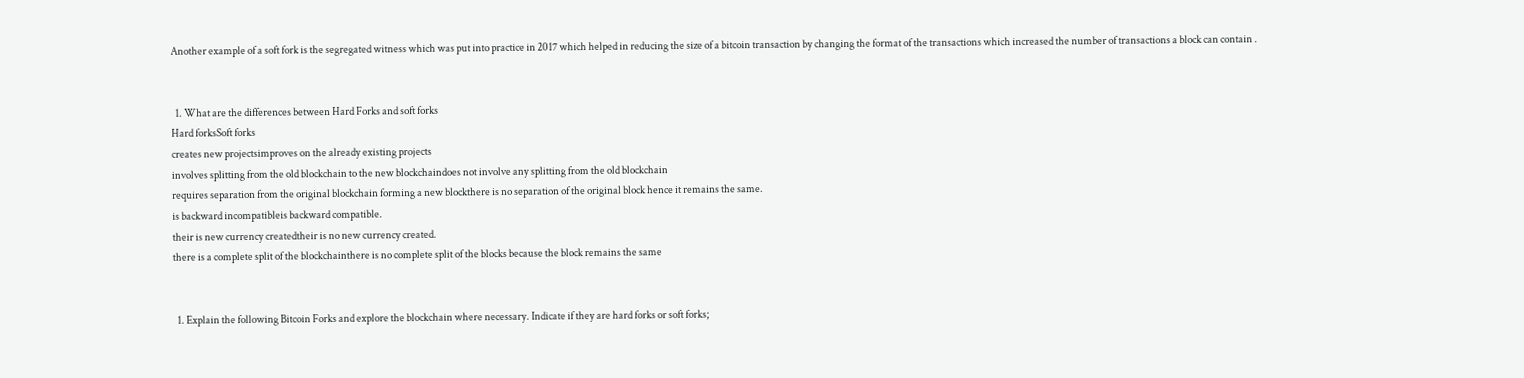Another example of a soft fork is the segregated witness which was put into practice in 2017 which helped in reducing the size of a bitcoin transaction by changing the format of the transactions which increased the number of transactions a block can contain .


  1. What are the differences between Hard Forks and soft forks
Hard forksSoft forks
creates new projectsimproves on the already existing projects
involves splitting from the old blockchain to the new blockchaindoes not involve any splitting from the old blockchain
requires separation from the original blockchain forming a new blockthere is no separation of the original block hence it remains the same.
is backward incompatibleis backward compatible.
their is new currency createdtheir is no new currency created.
there is a complete split of the blockchainthere is no complete split of the blocks because the block remains the same


  1. Explain the following Bitcoin Forks and explore the blockchain where necessary. Indicate if they are hard forks or soft forks;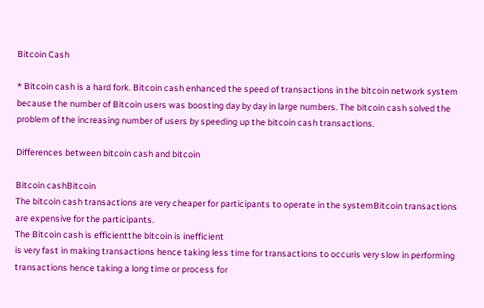Bitcoin Cash

* Bitcoin cash is a hard fork. Bitcoin cash enhanced the speed of transactions in the bitcoin network system because the number of Bitcoin users was boosting day by day in large numbers. The bitcoin cash solved the problem of the increasing number of users by speeding up the bitcoin cash transactions.

Differences between bitcoin cash and bitcoin

Bitcoin cashBitcoin
The bitcoin cash transactions are very cheaper for participants to operate in the systemBitcoin transactions are expensive for the participants.
The Bitcoin cash is efficientthe bitcoin is inefficient
is very fast in making transactions hence taking less time for transactions to occuris very slow in performing transactions hence taking a long time or process for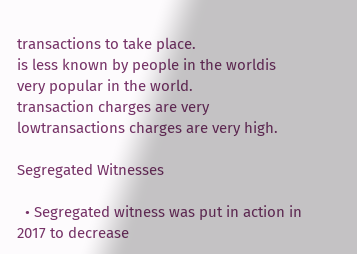transactions to take place.
is less known by people in the worldis very popular in the world.
transaction charges are very lowtransactions charges are very high.

Segregated Witnesses

  • Segregated witness was put in action in 2017 to decrease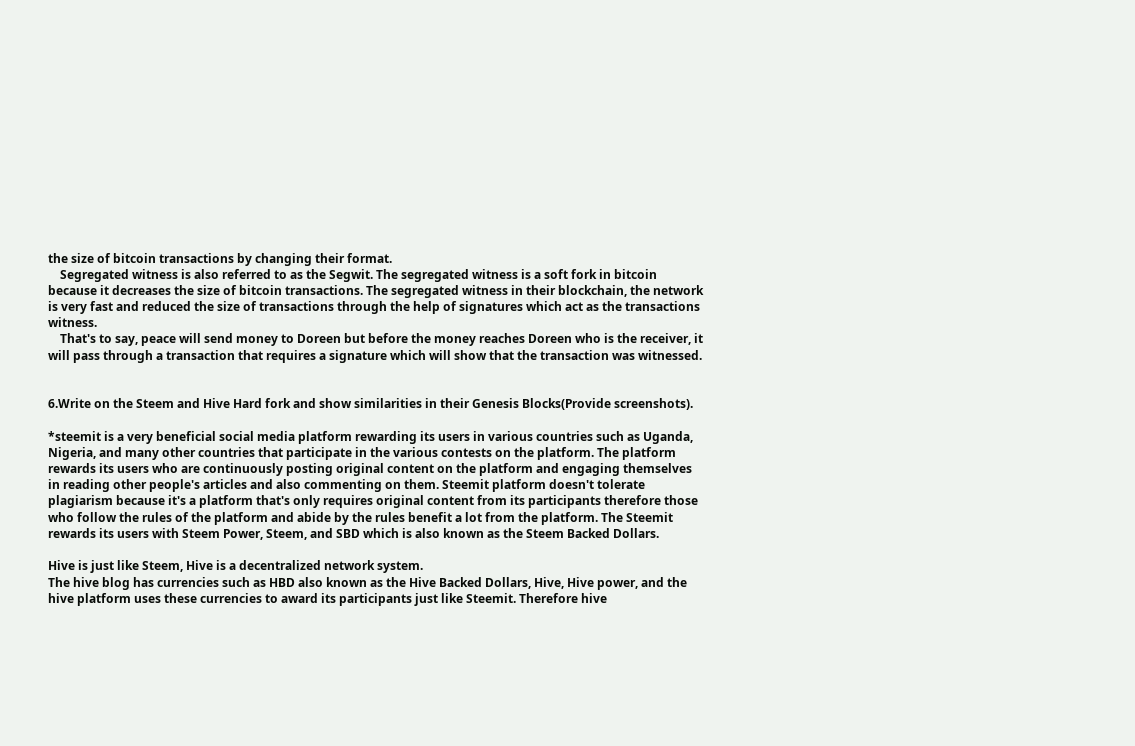the size of bitcoin transactions by changing their format.
    Segregated witness is also referred to as the Segwit. The segregated witness is a soft fork in bitcoin because it decreases the size of bitcoin transactions. The segregated witness in their blockchain, the network is very fast and reduced the size of transactions through the help of signatures which act as the transactions witness.
    That's to say, peace will send money to Doreen but before the money reaches Doreen who is the receiver, it will pass through a transaction that requires a signature which will show that the transaction was witnessed.


6.Write on the Steem and Hive Hard fork and show similarities in their Genesis Blocks(Provide screenshots).

*steemit is a very beneficial social media platform rewarding its users in various countries such as Uganda, Nigeria, and many other countries that participate in the various contests on the platform. The platform rewards its users who are continuously posting original content on the platform and engaging themselves in reading other people's articles and also commenting on them. Steemit platform doesn't tolerate plagiarism because it's a platform that's only requires original content from its participants therefore those who follow the rules of the platform and abide by the rules benefit a lot from the platform. The Steemit rewards its users with Steem Power, Steem, and SBD which is also known as the Steem Backed Dollars.

Hive is just like Steem, Hive is a decentralized network system.
The hive blog has currencies such as HBD also known as the Hive Backed Dollars, Hive, Hive power, and the hive platform uses these currencies to award its participants just like Steemit. Therefore hive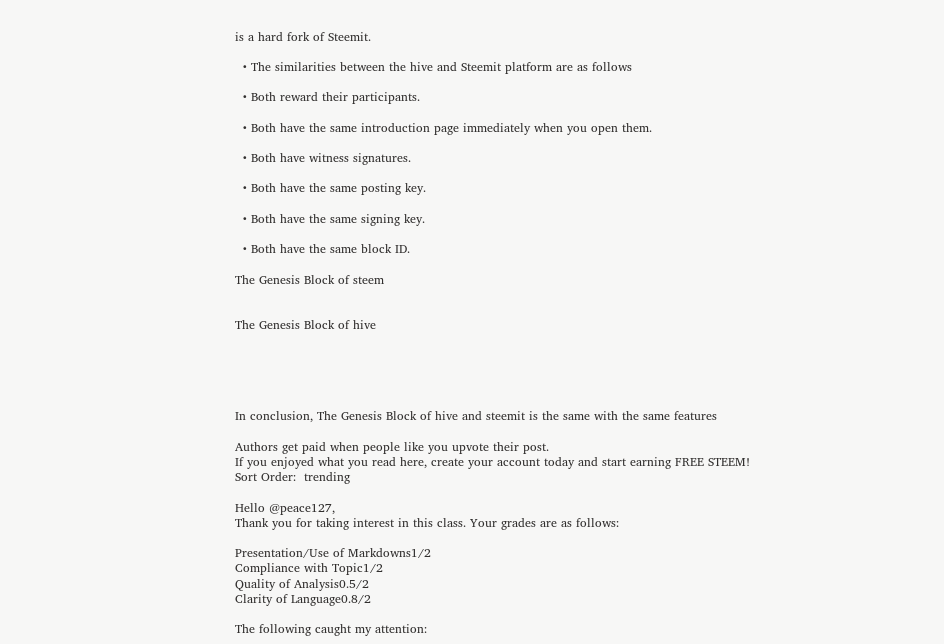is a hard fork of Steemit.

  • The similarities between the hive and Steemit platform are as follows

  • Both reward their participants.

  • Both have the same introduction page immediately when you open them.

  • Both have witness signatures.

  • Both have the same posting key.

  • Both have the same signing key.

  • Both have the same block ID.

The Genesis Block of steem


The Genesis Block of hive





In conclusion, The Genesis Block of hive and steemit is the same with the same features

Authors get paid when people like you upvote their post.
If you enjoyed what you read here, create your account today and start earning FREE STEEM!
Sort Order:  trending

Hello @peace127,
Thank you for taking interest in this class. Your grades are as follows:

Presentation/Use of Markdowns1/2
Compliance with Topic1/2
Quality of Analysis0.5/2
Clarity of Language0.8/2

The following caught my attention: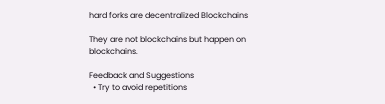hard forks are decentralized Blockchains

They are not blockchains but happen on blockchains.

Feedback and Suggestions
  • Try to avoid repetitions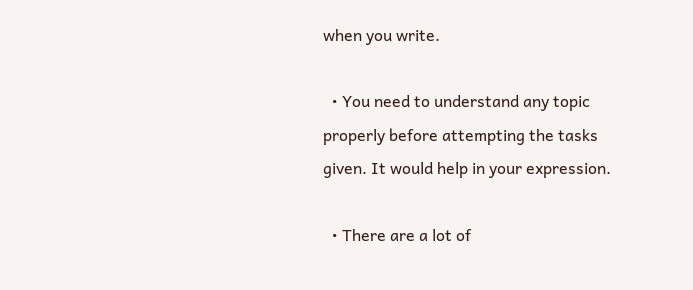when you write.

  • You need to understand any topic properly before attempting the tasks given. It would help in your expression.

  • There are a lot of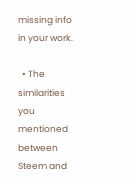missing info in your work.

  • The similarities you mentioned between Steem and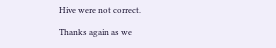Hive were not correct.

Thanks again as we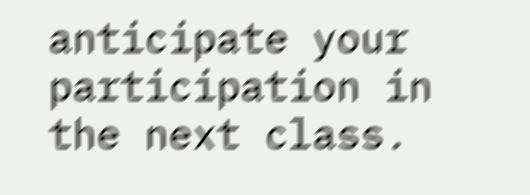anticipate your participation in the next class.